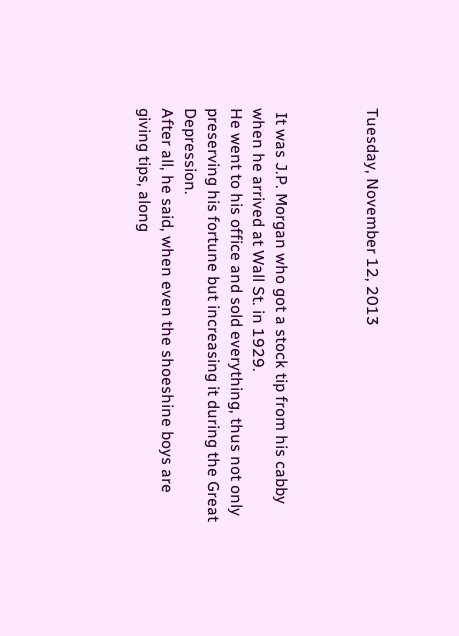Tuesday, November 12, 2013



 It was J.P. Morgan who got a stock tip from his cabby when he arrived at Wall St. in 1929.
He went to his office and sold everything, thus not only preserving his fortune but increasing it during the Great Depression.
After all, he said, when even the shoeshine boys are giving tips, along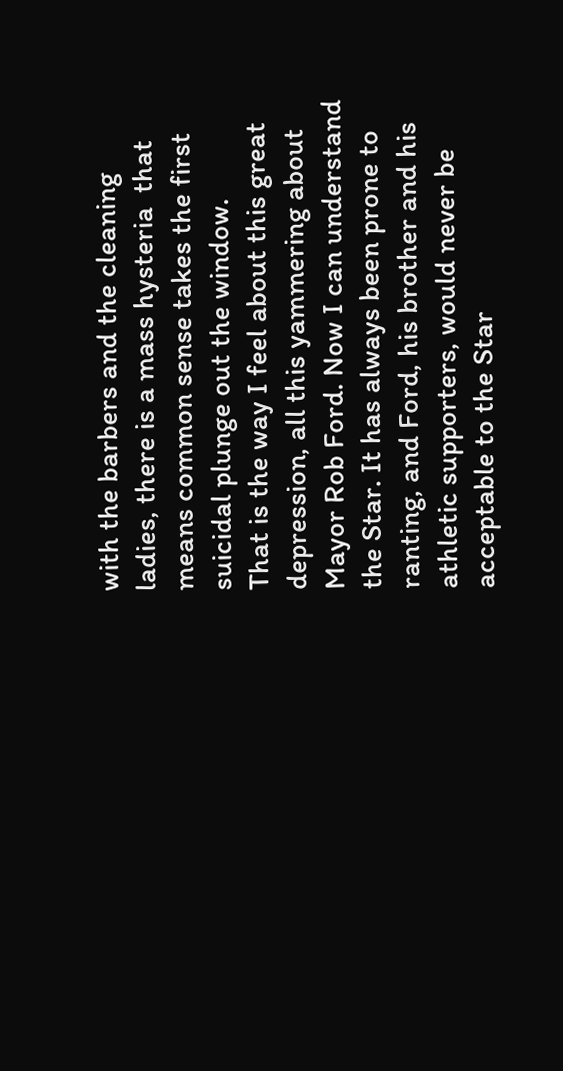with the barbers and the cleaning ladies, there is a mass hysteria  that means common sense takes the first suicidal plunge out the window.
That is the way I feel about this great depression, all this yammering about Mayor Rob Ford. Now I can understand the Star. It has always been prone to ranting, and Ford, his brother and his athletic supporters, would never be acceptable to the Star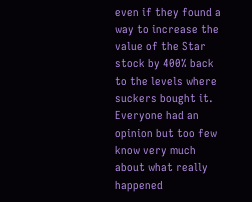even if they found a way to increase the value of the Star stock by 400% back to the levels where suckers bought it.
Everyone had an opinion but too few know very much about what really happened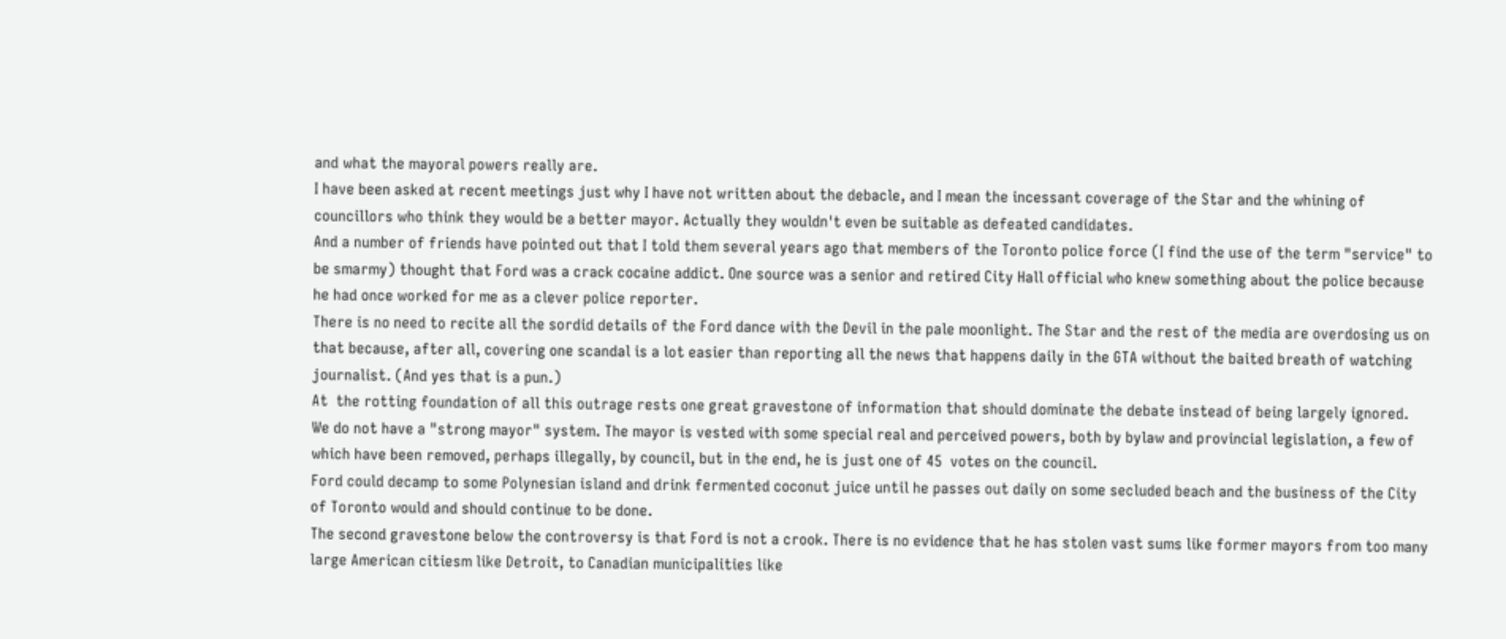and what the mayoral powers really are.
I have been asked at recent meetings just why I have not written about the debacle, and I mean the incessant coverage of the Star and the whining of councillors who think they would be a better mayor. Actually they wouldn't even be suitable as defeated candidates.
And a number of friends have pointed out that I told them several years ago that members of the Toronto police force (I find the use of the term "service" to be smarmy) thought that Ford was a crack cocaine addict. One source was a senior and retired City Hall official who knew something about the police because he had once worked for me as a clever police reporter.
There is no need to recite all the sordid details of the Ford dance with the Devil in the pale moonlight. The Star and the rest of the media are overdosing us on that because, after all, covering one scandal is a lot easier than reporting all the news that happens daily in the GTA without the baited breath of watching journalist. (And yes that is a pun.)
At  the rotting foundation of all this outrage rests one great gravestone of information that should dominate the debate instead of being largely ignored.
We do not have a "strong mayor" system. The mayor is vested with some special real and perceived powers, both by bylaw and provincial legislation, a few of which have been removed, perhaps illegally, by council, but in the end, he is just one of 45  votes on the council.
Ford could decamp to some Polynesian island and drink fermented coconut juice until he passes out daily on some secluded beach and the business of the City of Toronto would and should continue to be done.
The second gravestone below the controversy is that Ford is not a crook. There is no evidence that he has stolen vast sums like former mayors from too many large American citiesm like Detroit, to Canadian municipalities like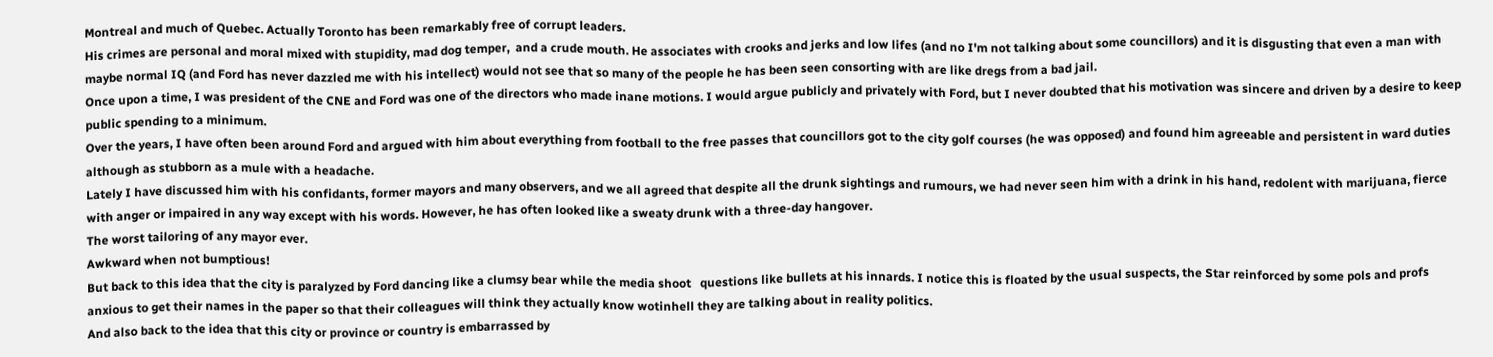Montreal and much of Quebec. Actually Toronto has been remarkably free of corrupt leaders.
His crimes are personal and moral mixed with stupidity, mad dog temper,  and a crude mouth. He associates with crooks and jerks and low lifes (and no I'm not talking about some councillors) and it is disgusting that even a man with maybe normal IQ (and Ford has never dazzled me with his intellect) would not see that so many of the people he has been seen consorting with are like dregs from a bad jail.
Once upon a time, I was president of the CNE and Ford was one of the directors who made inane motions. I would argue publicly and privately with Ford, but I never doubted that his motivation was sincere and driven by a desire to keep public spending to a minimum.
Over the years, I have often been around Ford and argued with him about everything from football to the free passes that councillors got to the city golf courses (he was opposed) and found him agreeable and persistent in ward duties although as stubborn as a mule with a headache.
Lately I have discussed him with his confidants, former mayors and many observers, and we all agreed that despite all the drunk sightings and rumours, we had never seen him with a drink in his hand, redolent with marijuana, fierce with anger or impaired in any way except with his words. However, he has often looked like a sweaty drunk with a three-day hangover.
The worst tailoring of any mayor ever.
Awkward when not bumptious!
But back to this idea that the city is paralyzed by Ford dancing like a clumsy bear while the media shoot   questions like bullets at his innards. I notice this is floated by the usual suspects, the Star reinforced by some pols and profs anxious to get their names in the paper so that their colleagues will think they actually know wotinhell they are talking about in reality politics.
And also back to the idea that this city or province or country is embarrassed by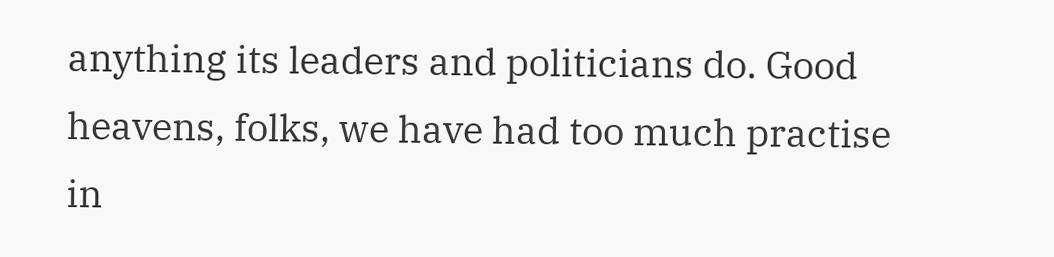anything its leaders and politicians do. Good heavens, folks, we have had too much practise in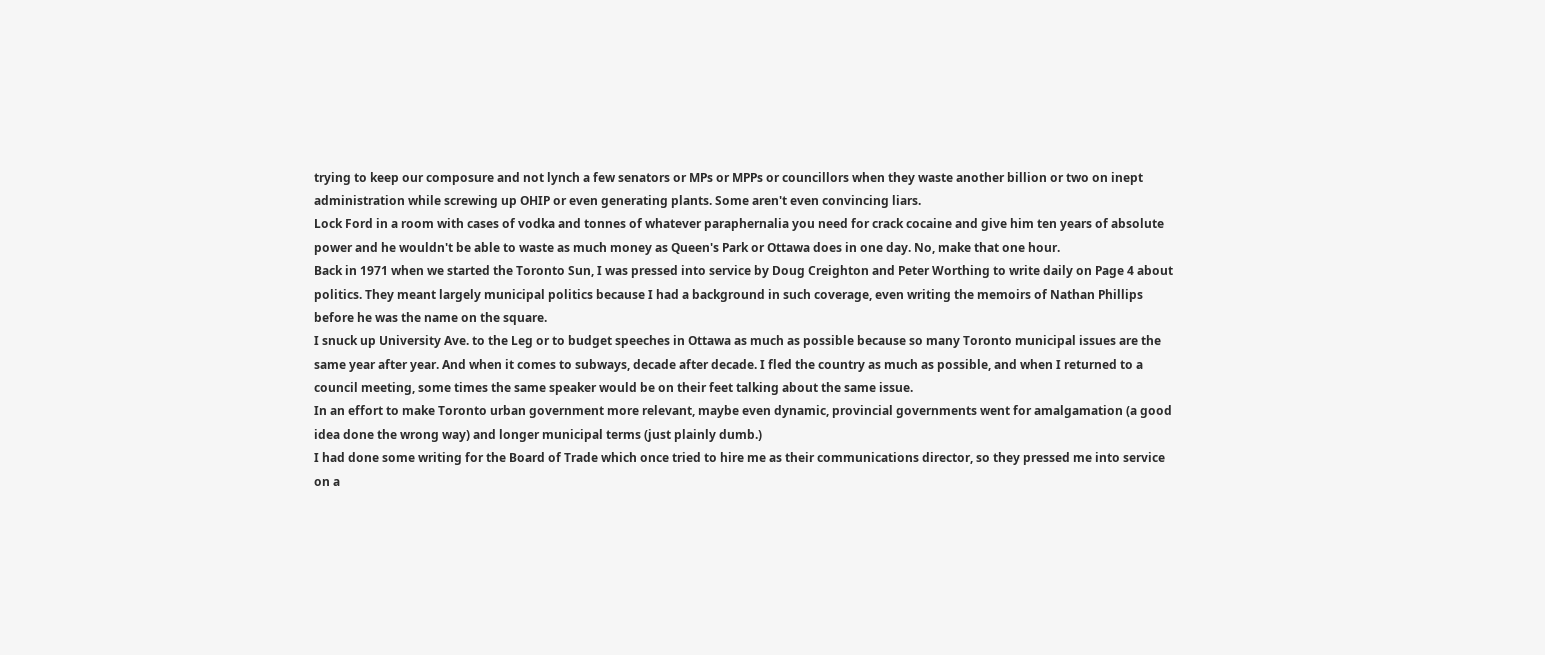trying to keep our composure and not lynch a few senators or MPs or MPPs or councillors when they waste another billion or two on inept administration while screwing up OHIP or even generating plants. Some aren't even convincing liars.
Lock Ford in a room with cases of vodka and tonnes of whatever paraphernalia you need for crack cocaine and give him ten years of absolute power and he wouldn't be able to waste as much money as Queen's Park or Ottawa does in one day. No, make that one hour.
Back in 1971 when we started the Toronto Sun, I was pressed into service by Doug Creighton and Peter Worthing to write daily on Page 4 about politics. They meant largely municipal politics because I had a background in such coverage, even writing the memoirs of Nathan Phillips before he was the name on the square.
I snuck up University Ave. to the Leg or to budget speeches in Ottawa as much as possible because so many Toronto municipal issues are the same year after year. And when it comes to subways, decade after decade. I fled the country as much as possible, and when I returned to a council meeting, some times the same speaker would be on their feet talking about the same issue.
In an effort to make Toronto urban government more relevant, maybe even dynamic, provincial governments went for amalgamation (a good idea done the wrong way) and longer municipal terms (just plainly dumb.)
I had done some writing for the Board of Trade which once tried to hire me as their communications director, so they pressed me into service on a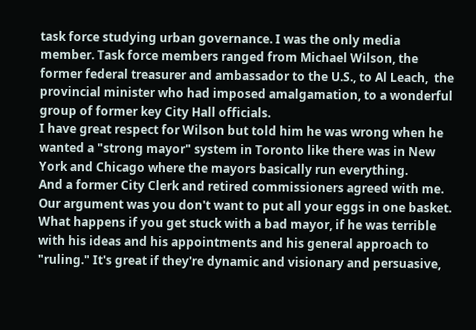task force studying urban governance. I was the only media member. Task force members ranged from Michael Wilson, the former federal treasurer and ambassador to the U.S., to Al Leach,  the provincial minister who had imposed amalgamation, to a wonderful group of former key City Hall officials.
I have great respect for Wilson but told him he was wrong when he wanted a "strong mayor" system in Toronto like there was in New York and Chicago where the mayors basically run everything.
And a former City Clerk and retired commissioners agreed with me.
Our argument was you don't want to put all your eggs in one basket. What happens if you get stuck with a bad mayor, if he was terrible with his ideas and his appointments and his general approach to "ruling." It's great if they're dynamic and visionary and persuasive,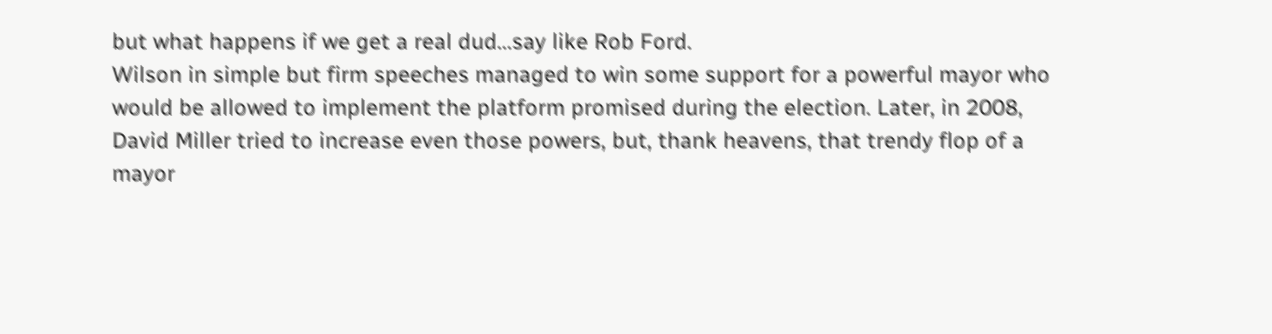but what happens if we get a real dud...say like Rob Ford.
Wilson in simple but firm speeches managed to win some support for a powerful mayor who would be allowed to implement the platform promised during the election. Later, in 2008, David Miller tried to increase even those powers, but, thank heavens, that trendy flop of a mayor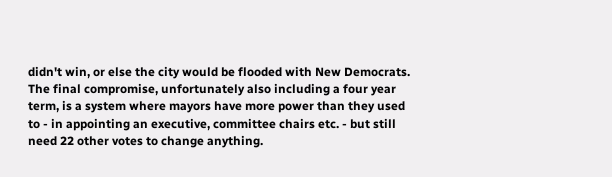didn't win, or else the city would be flooded with New Democrats. The final compromise, unfortunately also including a four year term, is a system where mayors have more power than they used to - in appointing an executive, committee chairs etc. - but still need 22 other votes to change anything.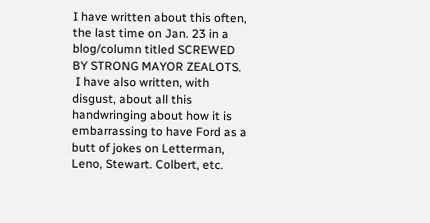I have written about this often, the last time on Jan. 23 in a blog/column titled SCREWED BY STRONG MAYOR ZEALOTS.
 I have also written, with disgust, about all this handwringing about how it is embarrassing to have Ford as a butt of jokes on Letterman, Leno, Stewart. Colbert, etc.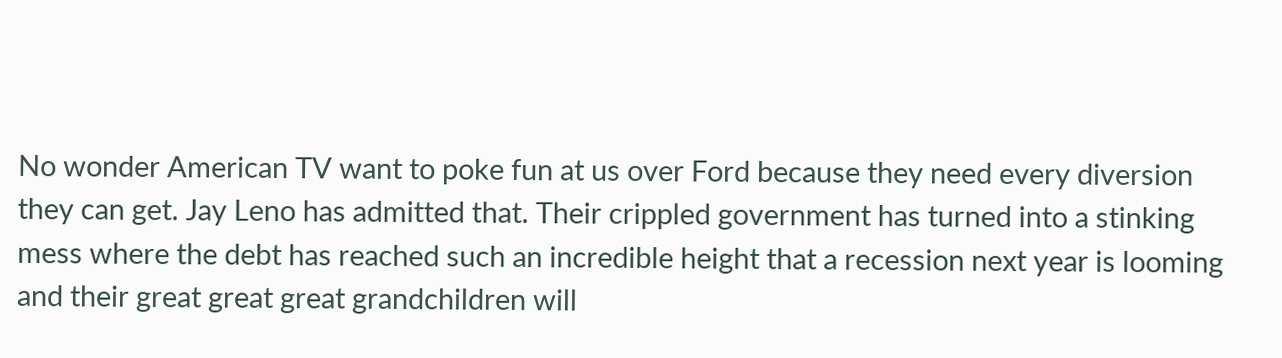No wonder American TV want to poke fun at us over Ford because they need every diversion they can get. Jay Leno has admitted that. Their crippled government has turned into a stinking mess where the debt has reached such an incredible height that a recession next year is looming and their great great great grandchildren will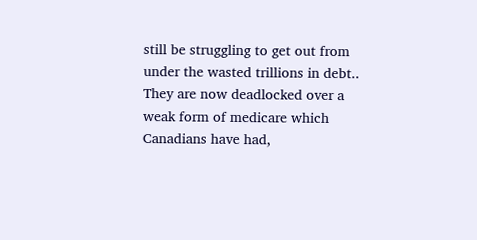still be struggling to get out from under the wasted trillions in debt..
They are now deadlocked over a weak form of medicare which Canadians have had,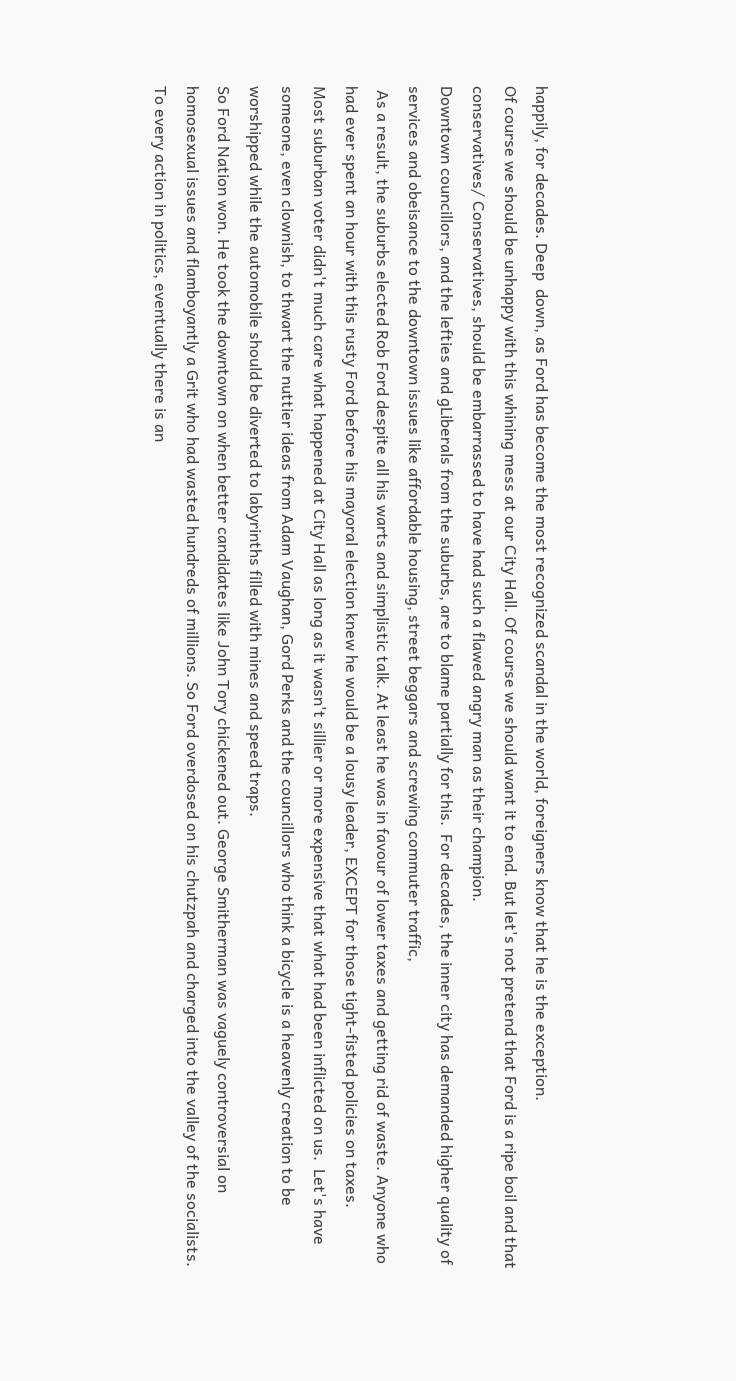happily, for decades. Deep  down, as Ford has become the most recognized scandal in the world, foreigners know that he is the exception.
Of course we should be unhappy with this whining mess at our City Hall. Of course we should want it to end. But let's not pretend that Ford is a ripe boil and that conservatives/ Conservatives, should be embarrassed to have had such a flawed angry man as their champion.
Downtown councillors, and the lefties and gLiberals from the suburbs, are to blame partially for this.  For decades, the inner city has demanded higher quality of services and obeisance to the downtown issues like affordable housing, street beggars and screwing commuter traffic,
 As a result, the suburbs elected Rob Ford despite all his warts and simplistic talk. At least he was in favour of lower taxes and getting rid of waste. Anyone who had ever spent an hour with this rusty Ford before his mayoral election knew he would be a lousy leader, EXCEPT for those tight-fisted policies on taxes.
Most suburban voter didn't much care what happened at City Hall as long as it wasn't sillier or more expensive that what had been inflicted on us.  Let's have someone, even clownish, to thwart the nuttier ideas from Adam Vaughan, Gord Perks and the councillors who think a bicycle is a heavenly creation to be worshipped while the automobile should be diverted to labyrinths filled with mines and speed traps.
So Ford Nation won. He took the downtown on when better candidates like John Tory chickened out. George Smitherman was vaguely controversial on homosexual issues and flamboyantly a Grit who had wasted hundreds of millions. So Ford overdosed on his chutzpah and charged into the valley of the socialists.
To every action in politics, eventually there is an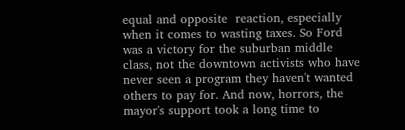equal and opposite  reaction, especially when it comes to wasting taxes. So Ford was a victory for the suburban middle class, not the downtown activists who have never seen a program they haven't wanted others to pay for. And now, horrors, the mayor's support took a long time to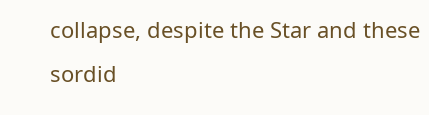collapse, despite the Star and these sordid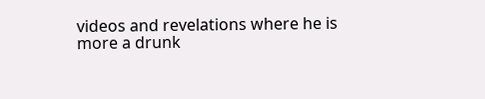videos and revelations where he is more a drunk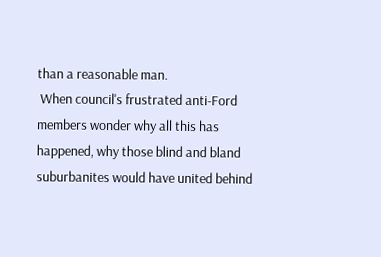than a reasonable man.
 When council's frustrated anti-Ford members wonder why all this has happened, why those blind and bland suburbanites would have united behind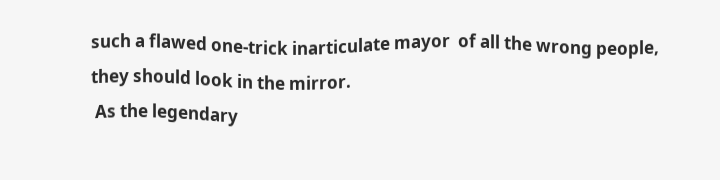such a flawed one-trick inarticulate mayor  of all the wrong people, they should look in the mirror.
 As the legendary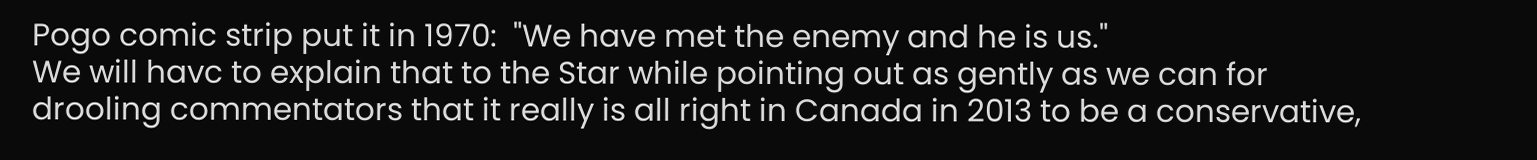Pogo comic strip put it in 1970:  "We have met the enemy and he is us."
We will havc to explain that to the Star while pointing out as gently as we can for drooling commentators that it really is all right in Canada in 2013 to be a conservative,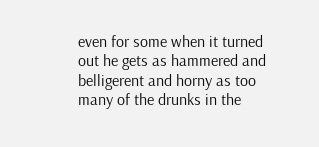even for some when it turned out he gets as hammered and belligerent and horny as too many of the drunks in the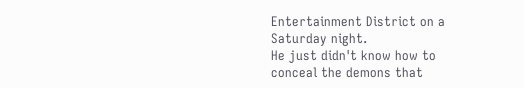Entertainment District on a Saturday night.
He just didn't know how to conceal the demons that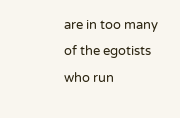are in too many of the egotists who run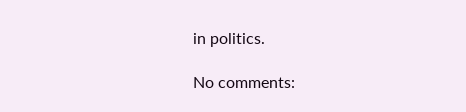in politics.

No comments: